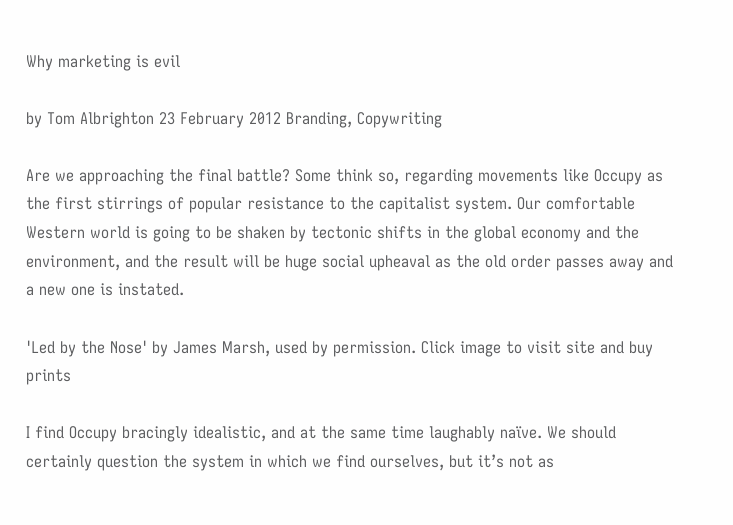Why marketing is evil

by Tom Albrighton 23 February 2012 Branding, Copywriting

Are we approaching the final battle? Some think so, regarding movements like Occupy as the first stirrings of popular resistance to the capitalist system. Our comfortable Western world is going to be shaken by tectonic shifts in the global economy and the environment, and the result will be huge social upheaval as the old order passes away and a new one is instated.

'Led by the Nose' by James Marsh, used by permission. Click image to visit site and buy prints

I find Occupy bracingly idealistic, and at the same time laughably naïve. We should certainly question the system in which we find ourselves, but it’s not as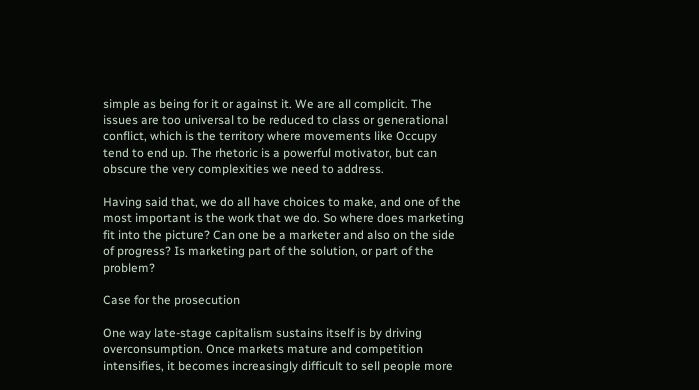simple as being for it or against it. We are all complicit. The issues are too universal to be reduced to class or generational conflict, which is the territory where movements like Occupy tend to end up. The rhetoric is a powerful motivator, but can obscure the very complexities we need to address.

Having said that, we do all have choices to make, and one of the most important is the work that we do. So where does marketing fit into the picture? Can one be a marketer and also on the side of progress? Is marketing part of the solution, or part of the problem?

Case for the prosecution

One way late-stage capitalism sustains itself is by driving overconsumption. Once markets mature and competition intensifies, it becomes increasingly difficult to sell people more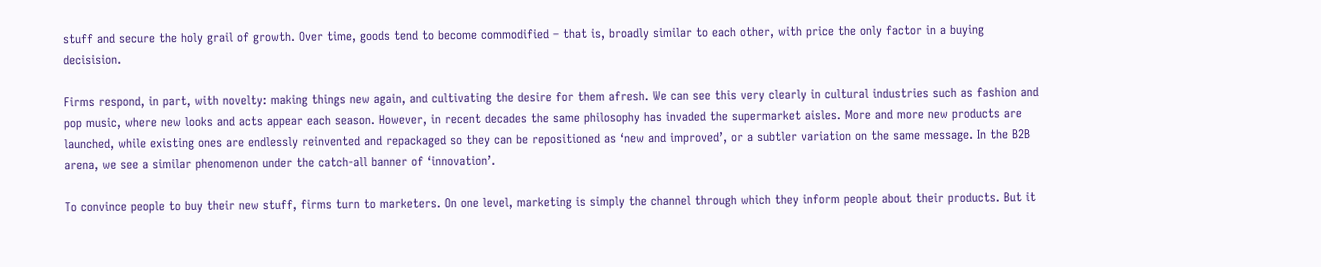stuff and secure the holy grail of growth. Over time, goods tend to become commodified – that is, broadly similar to each other, with price the only factor in a buying decisision.

Firms respond, in part, with novelty: making things new again, and cultivating the desire for them afresh. We can see this very clearly in cultural industries such as fashion and pop music, where new looks and acts appear each season. However, in recent decades the same philosophy has invaded the supermarket aisles. More and more new products are launched, while existing ones are endlessly reinvented and repackaged so they can be repositioned as ‘new and improved’, or a subtler variation on the same message. In the B2B arena, we see a similar phenomenon under the catch-all banner of ‘innovation’.

To convince people to buy their new stuff, firms turn to marketers. On one level, marketing is simply the channel through which they inform people about their products. But it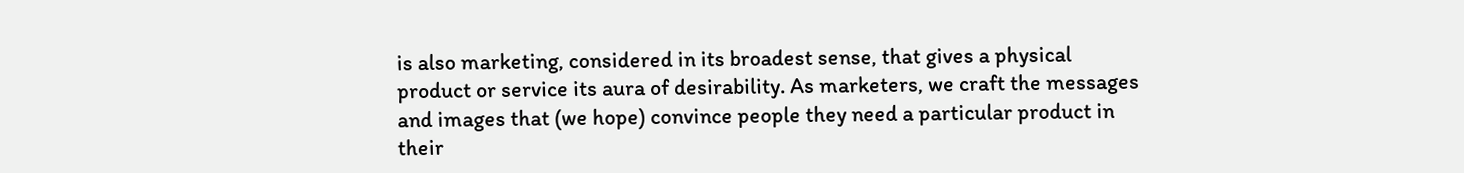is also marketing, considered in its broadest sense, that gives a physical product or service its aura of desirability. As marketers, we craft the messages and images that (we hope) convince people they need a particular product in their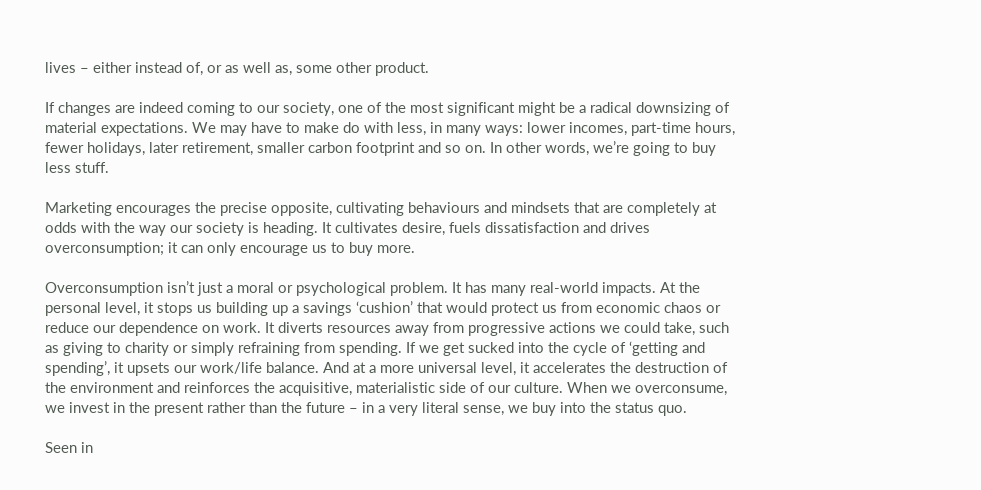lives – either instead of, or as well as, some other product.

If changes are indeed coming to our society, one of the most significant might be a radical downsizing of material expectations. We may have to make do with less, in many ways: lower incomes, part-time hours, fewer holidays, later retirement, smaller carbon footprint and so on. In other words, we’re going to buy less stuff.

Marketing encourages the precise opposite, cultivating behaviours and mindsets that are completely at odds with the way our society is heading. It cultivates desire, fuels dissatisfaction and drives overconsumption; it can only encourage us to buy more.

Overconsumption isn’t just a moral or psychological problem. It has many real-world impacts. At the personal level, it stops us building up a savings ‘cushion’ that would protect us from economic chaos or reduce our dependence on work. It diverts resources away from progressive actions we could take, such as giving to charity or simply refraining from spending. If we get sucked into the cycle of ‘getting and spending’, it upsets our work/life balance. And at a more universal level, it accelerates the destruction of the environment and reinforces the acquisitive, materialistic side of our culture. When we overconsume, we invest in the present rather than the future – in a very literal sense, we buy into the status quo.

Seen in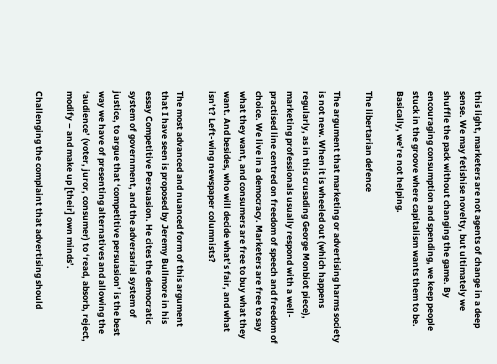this light, marketers are not agents of change in a deep sense. We may fetishise novelty, but ultimately we shuffle the pack without changing the game. By encouraging consumption and spending, we keep people stuck in the groove where capitalism wants them to be. Basically, we’re not helping.

The libertarian defence

The argument that marketing or advertising harms society is not new. When it is wheeled out (which happens regularly, as in this crusading George Monbiot piece), marketing professionals usually respond with a well-practised line centred on freedom of speech and freedom of choice. We live in a democracy. Marketers are free to say what they want, and consumers are free to buy what they want. And besides, who will decide what’s fair, and what isn’t? Left-wing newspaper columnists?

The most advanced and nuanced form of this argument that I have seen is proposed by Jeremy Bullmore in his essay Competitive Persuasion. He cites the democratic system of government, and the adversarial system of justice, to argue that ‘competitive persuasion’ is the best way we have of presenting alternatives and allowing the ‘audience’ (voter, juror, consumer) to ‘read, absorb, reject, modify – and make up [their] own minds’.

Challenging the complaint that advertising should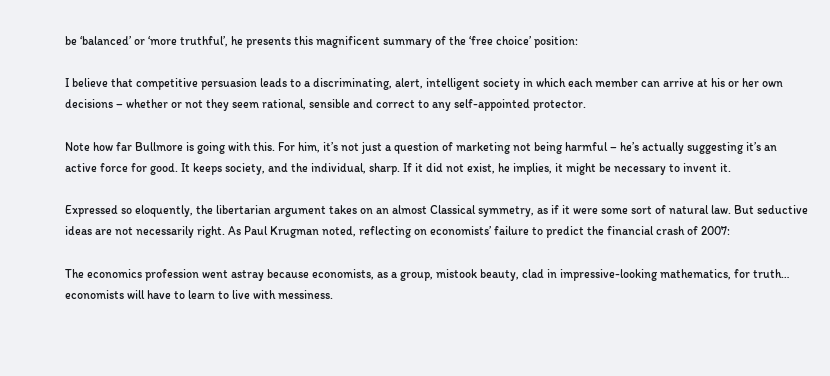be ‘balanced’ or ‘more truthful’, he presents this magnificent summary of the ‘free choice’ position:

I believe that competitive persuasion leads to a discriminating, alert, intelligent society in which each member can arrive at his or her own decisions – whether or not they seem rational, sensible and correct to any self-appointed protector.

Note how far Bullmore is going with this. For him, it’s not just a question of marketing not being harmful – he’s actually suggesting it’s an active force for good. It keeps society, and the individual, sharp. If it did not exist, he implies, it might be necessary to invent it.

Expressed so eloquently, the libertarian argument takes on an almost Classical symmetry, as if it were some sort of natural law. But seductive ideas are not necessarily right. As Paul Krugman noted, reflecting on economists’ failure to predict the financial crash of 2007:

The economics profession went astray because economists, as a group, mistook beauty, clad in impressive-looking mathematics, for truth… economists will have to learn to live with messiness.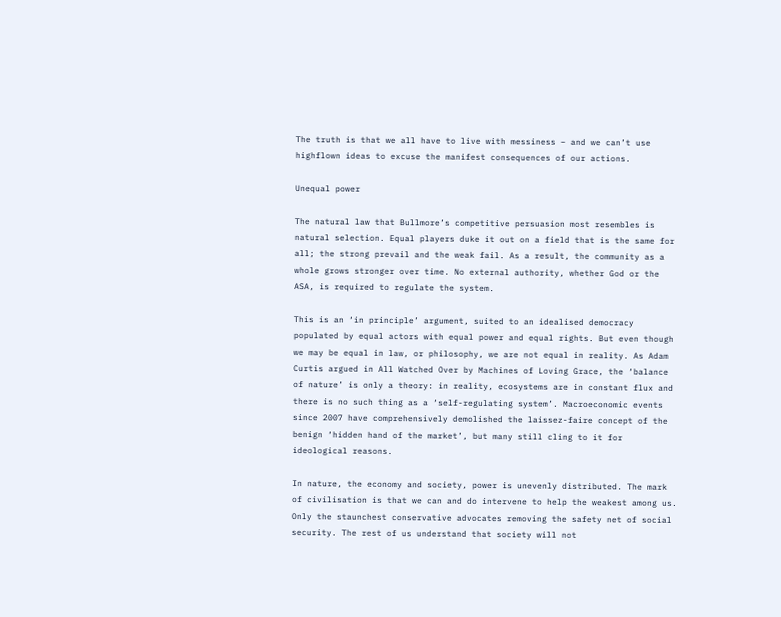The truth is that we all have to live with messiness – and we can’t use highflown ideas to excuse the manifest consequences of our actions.

Unequal power

The natural law that Bullmore’s competitive persuasion most resembles is natural selection. Equal players duke it out on a field that is the same for all; the strong prevail and the weak fail. As a result, the community as a whole grows stronger over time. No external authority, whether God or the ASA, is required to regulate the system.

This is an ‘in principle’ argument, suited to an idealised democracy populated by equal actors with equal power and equal rights. But even though we may be equal in law, or philosophy, we are not equal in reality. As Adam Curtis argued in All Watched Over by Machines of Loving Grace, the ‘balance of nature’ is only a theory: in reality, ecosystems are in constant flux and there is no such thing as a ‘self-regulating system’. Macroeconomic events since 2007 have comprehensively demolished the laissez-faire concept of the benign ‘hidden hand of the market’, but many still cling to it for ideological reasons.

In nature, the economy and society, power is unevenly distributed. The mark of civilisation is that we can and do intervene to help the weakest among us. Only the staunchest conservative advocates removing the safety net of social security. The rest of us understand that society will not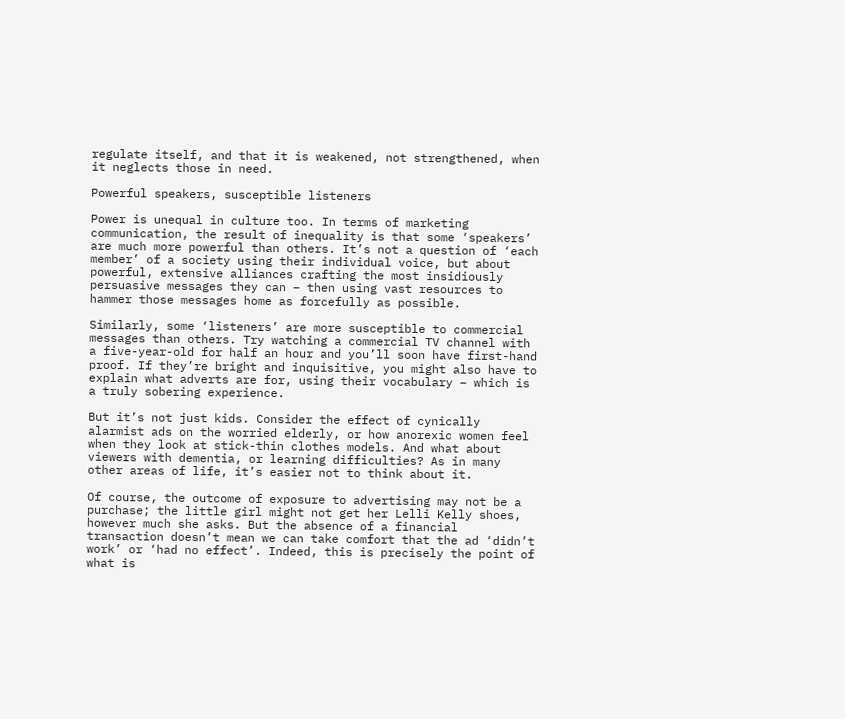regulate itself, and that it is weakened, not strengthened, when it neglects those in need.

Powerful speakers, susceptible listeners

Power is unequal in culture too. In terms of marketing communication, the result of inequality is that some ‘speakers’ are much more powerful than others. It’s not a question of ‘each member’ of a society using their individual voice, but about powerful, extensive alliances crafting the most insidiously persuasive messages they can – then using vast resources to hammer those messages home as forcefully as possible.

Similarly, some ‘listeners’ are more susceptible to commercial messages than others. Try watching a commercial TV channel with a five-year-old for half an hour and you’ll soon have first-hand proof. If they’re bright and inquisitive, you might also have to explain what adverts are for, using their vocabulary – which is a truly sobering experience.

But it’s not just kids. Consider the effect of cynically alarmist ads on the worried elderly, or how anorexic women feel when they look at stick-thin clothes models. And what about viewers with dementia, or learning difficulties? As in many other areas of life, it’s easier not to think about it.

Of course, the outcome of exposure to advertising may not be a purchase; the little girl might not get her Lelli Kelly shoes, however much she asks. But the absence of a financial transaction doesn’t mean we can take comfort that the ad ‘didn’t work’ or ‘had no effect’. Indeed, this is precisely the point of what is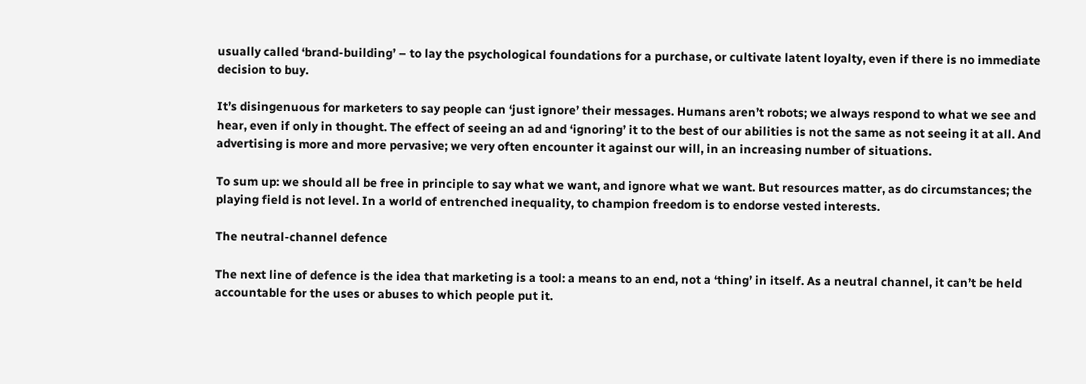usually called ‘brand-building’ – to lay the psychological foundations for a purchase, or cultivate latent loyalty, even if there is no immediate decision to buy.

It’s disingenuous for marketers to say people can ‘just ignore’ their messages. Humans aren’t robots; we always respond to what we see and hear, even if only in thought. The effect of seeing an ad and ‘ignoring’ it to the best of our abilities is not the same as not seeing it at all. And advertising is more and more pervasive; we very often encounter it against our will, in an increasing number of situations.

To sum up: we should all be free in principle to say what we want, and ignore what we want. But resources matter, as do circumstances; the playing field is not level. In a world of entrenched inequality, to champion freedom is to endorse vested interests.

The neutral-channel defence

The next line of defence is the idea that marketing is a tool: a means to an end, not a ‘thing’ in itself. As a neutral channel, it can’t be held accountable for the uses or abuses to which people put it.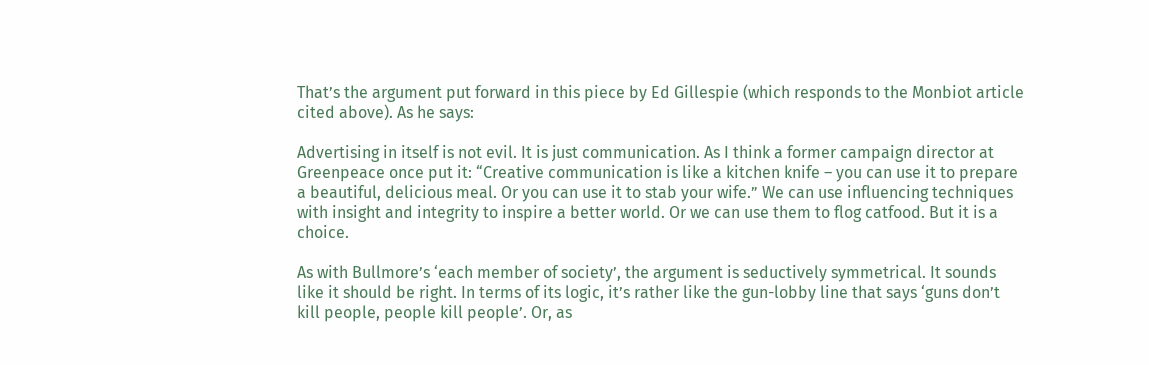That’s the argument put forward in this piece by Ed Gillespie (which responds to the Monbiot article cited above). As he says:

Advertising in itself is not evil. It is just communication. As I think a former campaign director at Greenpeace once put it: “Creative communication is like a kitchen knife – you can use it to prepare a beautiful, delicious meal. Or you can use it to stab your wife.” We can use influencing techniques with insight and integrity to inspire a better world. Or we can use them to flog catfood. But it is a choice.

As with Bullmore’s ‘each member of society’, the argument is seductively symmetrical. It sounds like it should be right. In terms of its logic, it’s rather like the gun-lobby line that says ‘guns don’t kill people, people kill people’. Or, as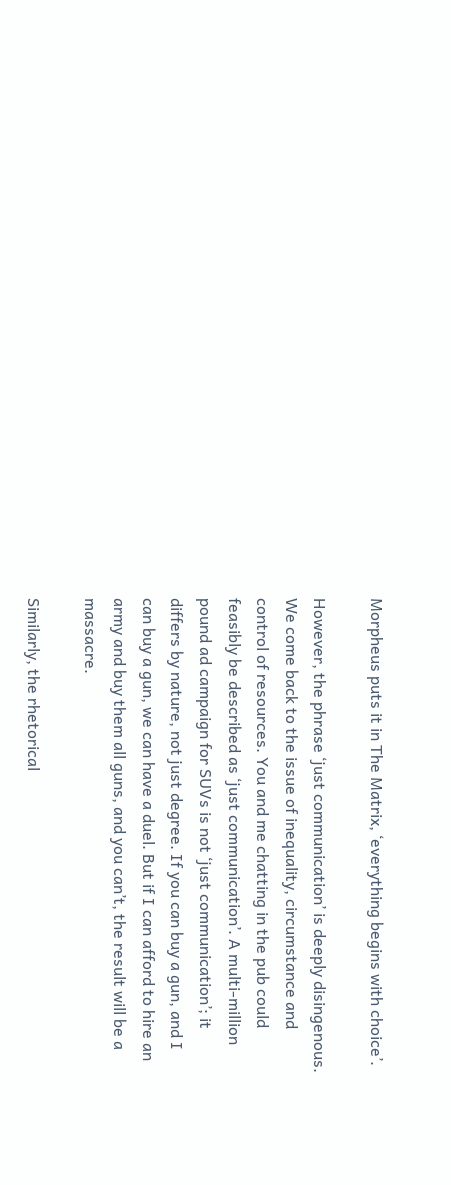Morpheus puts it in The Matrix, ‘everything begins with choice’.

However, the phrase ‘just communication’ is deeply disingenous. We come back to the issue of inequality, circumstance and control of resources. You and me chatting in the pub could feasibly be described as ‘just communication’. A multi-million pound ad campaign for SUVs is not ‘just communication’; it differs by nature, not just degree. If you can buy a gun, and I can buy a gun, we can have a duel. But if I can afford to hire an army and buy them all guns, and you can’t, the result will be a massacre.

Similarly, the rhetorical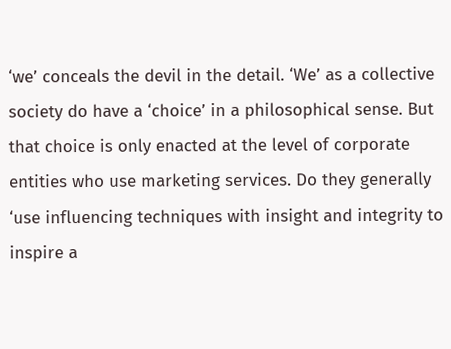‘we’ conceals the devil in the detail. ‘We’ as a collective society do have a ‘choice’ in a philosophical sense. But that choice is only enacted at the level of corporate entities who use marketing services. Do they generally ‘use influencing techniques with insight and integrity to inspire a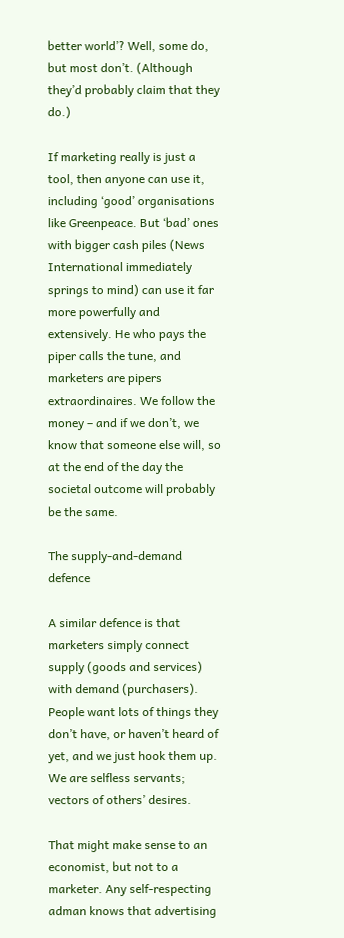better world’? Well, some do, but most don’t. (Although they’d probably claim that they do.)

If marketing really is just a tool, then anyone can use it, including ‘good’ organisations like Greenpeace. But ‘bad’ ones with bigger cash piles (News International immediately springs to mind) can use it far more powerfully and extensively. He who pays the piper calls the tune, and marketers are pipers extraordinaires. We follow the money – and if we don’t, we know that someone else will, so at the end of the day the societal outcome will probably be the same.

The supply-and-demand defence

A similar defence is that marketers simply connect supply (goods and services) with demand (purchasers). People want lots of things they don’t have, or haven’t heard of yet, and we just hook them up. We are selfless servants; vectors of others’ desires.

That might make sense to an economist, but not to a marketer. Any self-respecting adman knows that advertising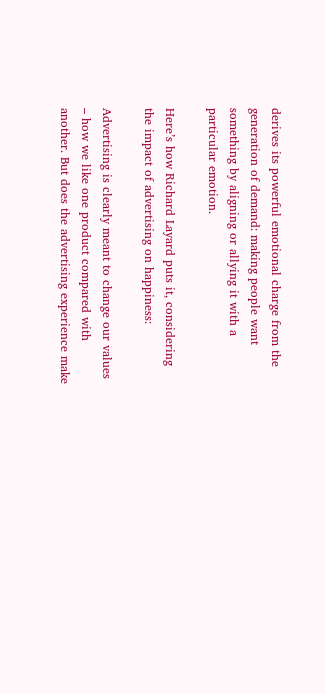derives its powerful emotional charge from the generation of demand: making people want something by aligning or allying it with a particular emotion.

Here’s how Richard Layard puts it, considering the impact of advertising on happiness:

Advertising is clearly meant to change our values – how we like one product compared with another. But does the advertising experience make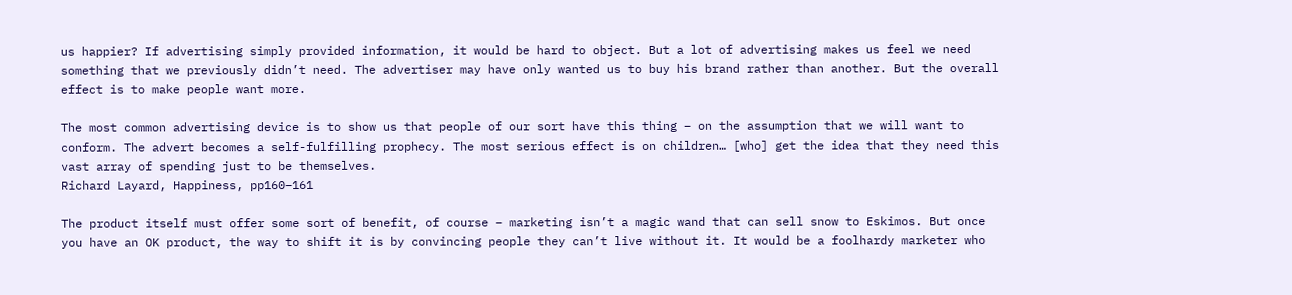us happier? If advertising simply provided information, it would be hard to object. But a lot of advertising makes us feel we need something that we previously didn’t need. The advertiser may have only wanted us to buy his brand rather than another. But the overall effect is to make people want more.

The most common advertising device is to show us that people of our sort have this thing – on the assumption that we will want to conform. The advert becomes a self-fulfilling prophecy. The most serious effect is on children… [who] get the idea that they need this vast array of spending just to be themselves.
Richard Layard, Happiness, pp160–161

The product itself must offer some sort of benefit, of course – marketing isn’t a magic wand that can sell snow to Eskimos. But once you have an OK product, the way to shift it is by convincing people they can’t live without it. It would be a foolhardy marketer who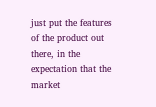just put the features of the product out there, in the expectation that the market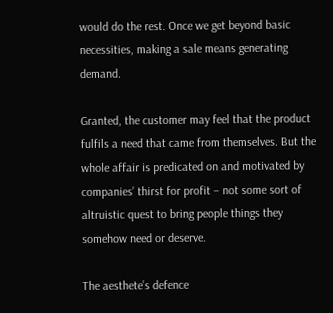would do the rest. Once we get beyond basic necessities, making a sale means generating demand.

Granted, the customer may feel that the product fulfils a need that came from themselves. But the whole affair is predicated on and motivated by companies’ thirst for profit – not some sort of altruistic quest to bring people things they somehow need or deserve.

The aesthete’s defence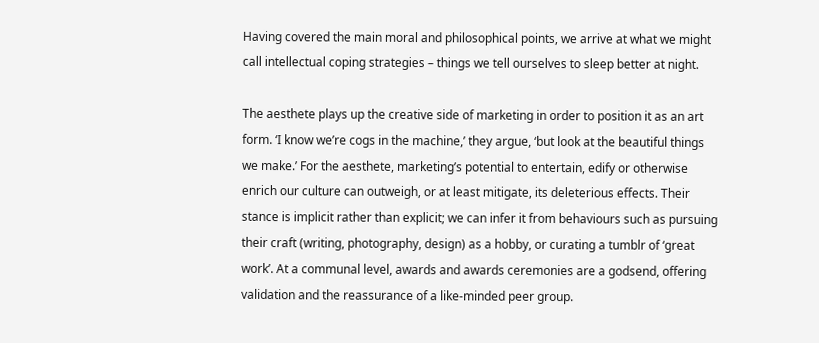Having covered the main moral and philosophical points, we arrive at what we might call intellectual coping strategies – things we tell ourselves to sleep better at night.

The aesthete plays up the creative side of marketing in order to position it as an art form. ‘I know we’re cogs in the machine,’ they argue, ‘but look at the beautiful things we make.’ For the aesthete, marketing’s potential to entertain, edify or otherwise enrich our culture can outweigh, or at least mitigate, its deleterious effects. Their stance is implicit rather than explicit; we can infer it from behaviours such as pursuing their craft (writing, photography, design) as a hobby, or curating a tumblr of ‘great work’. At a communal level, awards and awards ceremonies are a godsend, offering validation and the reassurance of a like-minded peer group.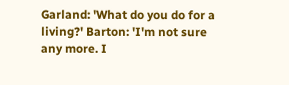Garland: 'What do you do for a living?' Barton: 'I'm not sure any more. I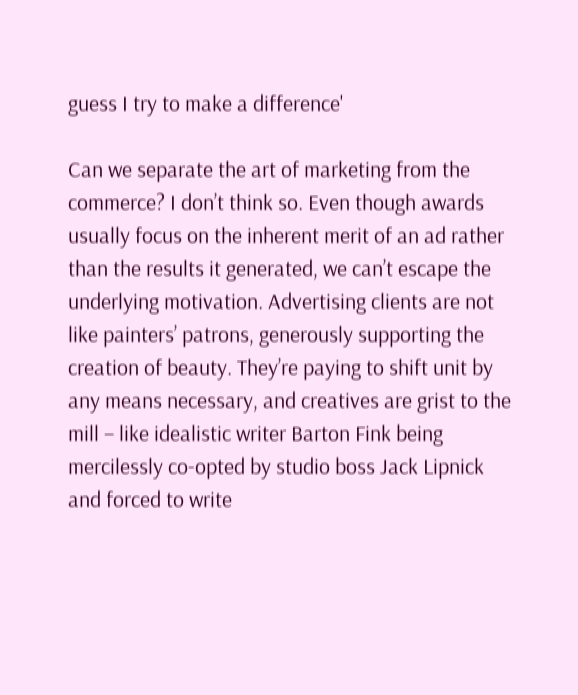guess I try to make a difference'

Can we separate the art of marketing from the commerce? I don’t think so. Even though awards usually focus on the inherent merit of an ad rather than the results it generated, we can’t escape the underlying motivation. Advertising clients are not like painters’ patrons, generously supporting the creation of beauty. They’re paying to shift unit by any means necessary, and creatives are grist to the mill – like idealistic writer Barton Fink being mercilessly co-opted by studio boss Jack Lipnick and forced to write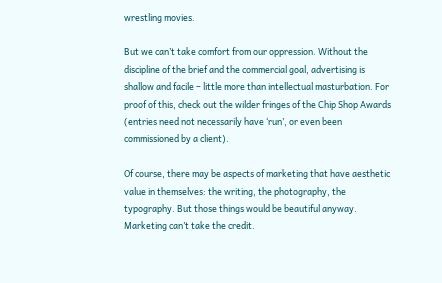wrestling movies.

But we can’t take comfort from our oppression. Without the discipline of the brief and the commercial goal, advertising is shallow and facile – little more than intellectual masturbation. For proof of this, check out the wilder fringes of the Chip Shop Awards (entries need not necessarily have ‘run’, or even been commissioned by a client).

Of course, there may be aspects of marketing that have aesthetic value in themselves: the writing, the photography, the typography. But those things would be beautiful anyway. Marketing can’t take the credit.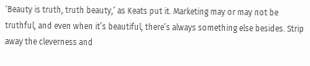‘Beauty is truth, truth beauty,’ as Keats put it. Marketing may or may not be truthful, and even when it’s beautiful, there’s always something else besides. Strip away the cleverness and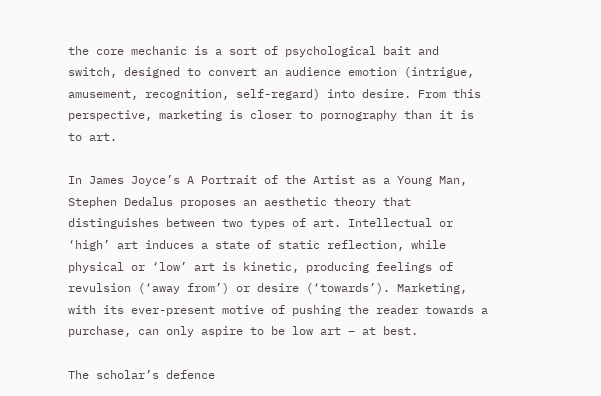the core mechanic is a sort of psychological bait and switch, designed to convert an audience emotion (intrigue, amusement, recognition, self-regard) into desire. From this perspective, marketing is closer to pornography than it is to art.

In James Joyce’s A Portrait of the Artist as a Young Man, Stephen Dedalus proposes an aesthetic theory that distinguishes between two types of art. Intellectual or ‘high’ art induces a state of static reflection, while physical or ‘low’ art is kinetic, producing feelings of revulsion (‘away from’) or desire (‘towards’). Marketing, with its ever-present motive of pushing the reader towards a purchase, can only aspire to be low art – at best.

The scholar’s defence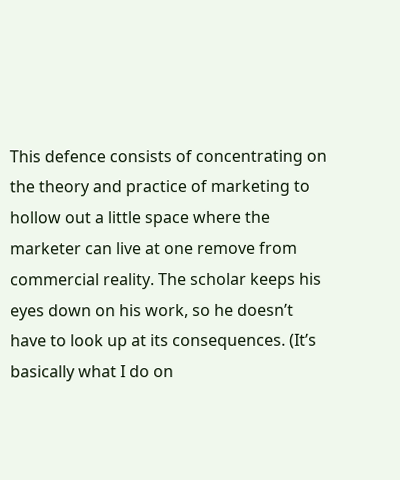This defence consists of concentrating on the theory and practice of marketing to hollow out a little space where the marketer can live at one remove from commercial reality. The scholar keeps his eyes down on his work, so he doesn’t have to look up at its consequences. (It’s basically what I do on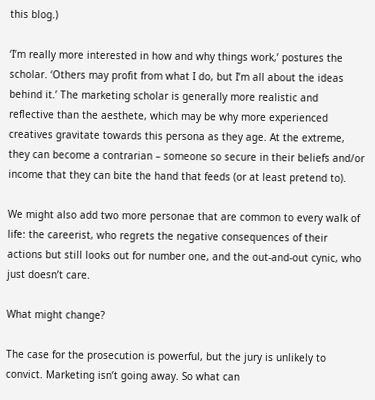this blog.)

‘I’m really more interested in how and why things work,’ postures the scholar. ‘Others may profit from what I do, but I’m all about the ideas behind it.’ The marketing scholar is generally more realistic and reflective than the aesthete, which may be why more experienced creatives gravitate towards this persona as they age. At the extreme, they can become a contrarian – someone so secure in their beliefs and/or income that they can bite the hand that feeds (or at least pretend to).

We might also add two more personae that are common to every walk of life: the careerist, who regrets the negative consequences of their actions but still looks out for number one, and the out-and-out cynic, who just doesn’t care.

What might change?

The case for the prosecution is powerful, but the jury is unlikely to convict. Marketing isn’t going away. So what can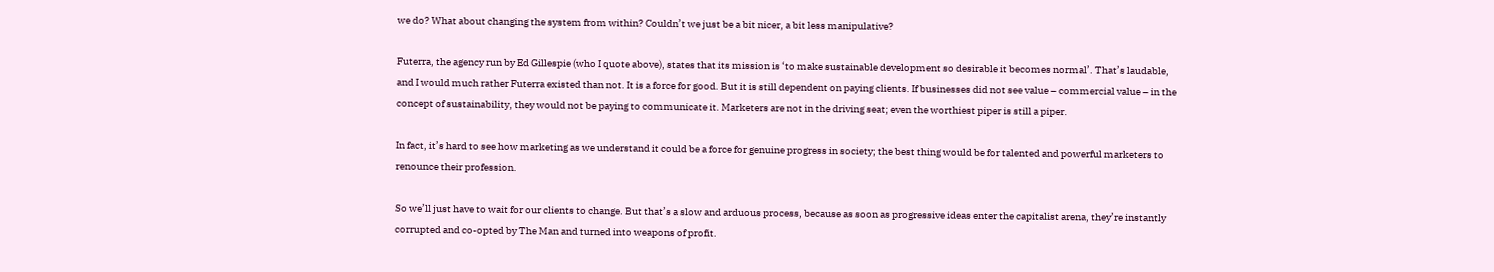we do? What about changing the system from within? Couldn’t we just be a bit nicer, a bit less manipulative?

Futerra, the agency run by Ed Gillespie (who I quote above), states that its mission is ‘to make sustainable development so desirable it becomes normal’. That’s laudable, and I would much rather Futerra existed than not. It is a force for good. But it is still dependent on paying clients. If businesses did not see value – commercial value – in the concept of sustainability, they would not be paying to communicate it. Marketers are not in the driving seat; even the worthiest piper is still a piper.

In fact, it’s hard to see how marketing as we understand it could be a force for genuine progress in society; the best thing would be for talented and powerful marketers to renounce their profession.

So we’ll just have to wait for our clients to change. But that’s a slow and arduous process, because as soon as progressive ideas enter the capitalist arena, they’re instantly corrupted and co-opted by The Man and turned into weapons of profit.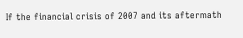If the financial crisis of 2007 and its aftermath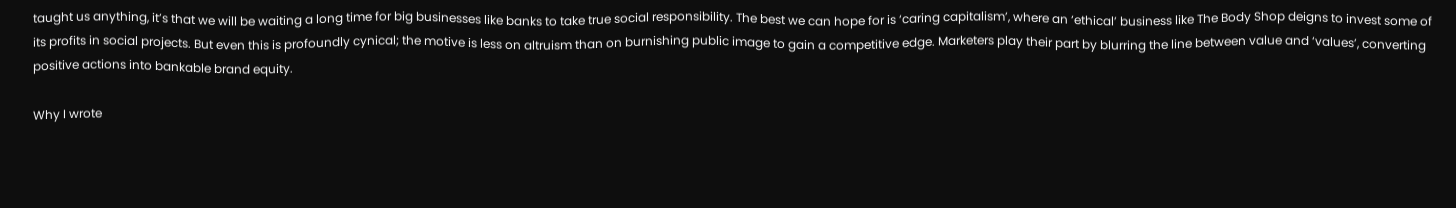taught us anything, it’s that we will be waiting a long time for big businesses like banks to take true social responsibility. The best we can hope for is ‘caring capitalism’, where an ‘ethical’ business like The Body Shop deigns to invest some of its profits in social projects. But even this is profoundly cynical; the motive is less on altruism than on burnishing public image to gain a competitive edge. Marketers play their part by blurring the line between value and ‘values’, converting positive actions into bankable brand equity.

Why I wrote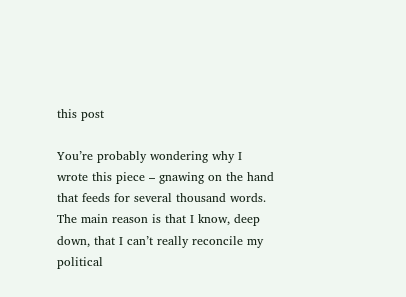this post

You’re probably wondering why I wrote this piece – gnawing on the hand that feeds for several thousand words. The main reason is that I know, deep down, that I can’t really reconcile my political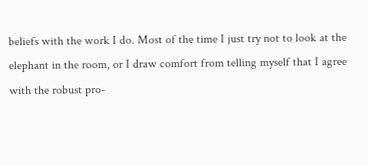beliefs with the work I do. Most of the time I just try not to look at the elephant in the room, or I draw comfort from telling myself that I agree with the robust pro-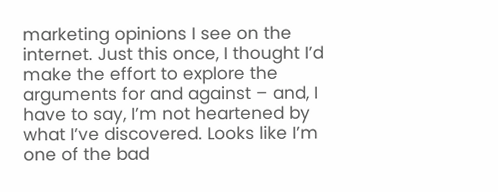marketing opinions I see on the internet. Just this once, I thought I’d make the effort to explore the arguments for and against – and, I have to say, I’m not heartened by what I’ve discovered. Looks like I’m one of the bad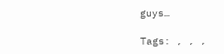guys…

Tags: , , ,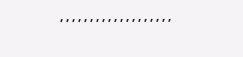, , , , , , , , , , , , , , , , , , ,